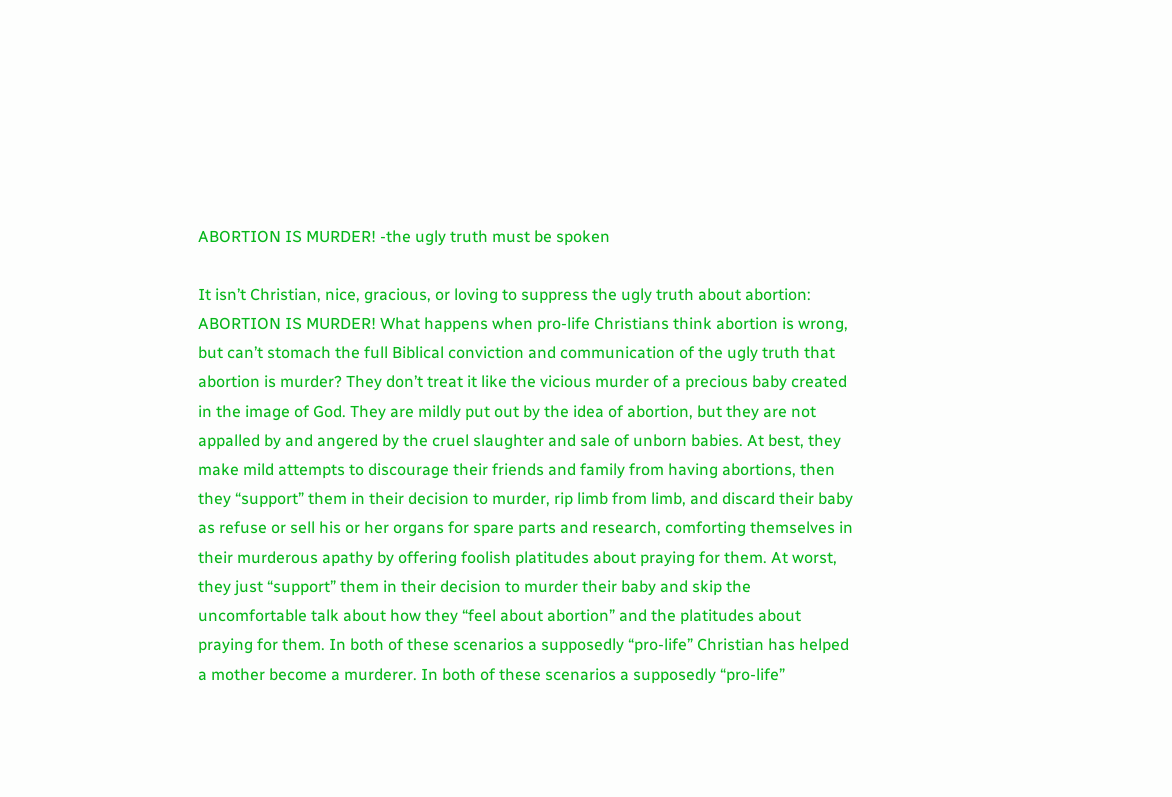ABORTION IS MURDER! -the ugly truth must be spoken

It isn’t Christian, nice, gracious, or loving to suppress the ugly truth about abortion: ABORTION IS MURDER! What happens when pro-life Christians think abortion is wrong, but can’t stomach the full Biblical conviction and communication of the ugly truth that abortion is murder? They don’t treat it like the vicious murder of a precious baby created in the image of God. They are mildly put out by the idea of abortion, but they are not appalled by and angered by the cruel slaughter and sale of unborn babies. At best, they make mild attempts to discourage their friends and family from having abortions, then they “support” them in their decision to murder, rip limb from limb, and discard their baby as refuse or sell his or her organs for spare parts and research, comforting themselves in their murderous apathy by offering foolish platitudes about praying for them. At worst, they just “support” them in their decision to murder their baby and skip the uncomfortable talk about how they “feel about abortion” and the platitudes about praying for them. In both of these scenarios a supposedly “pro-life” Christian has helped a mother become a murderer. In both of these scenarios a supposedly “pro-life”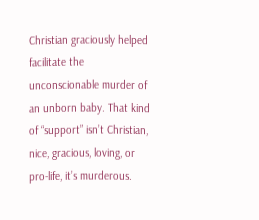Christian graciously helped facilitate the unconscionable murder of an unborn baby. That kind of “support” isn’t Christian, nice, gracious, loving, or pro-life, it’s murderous.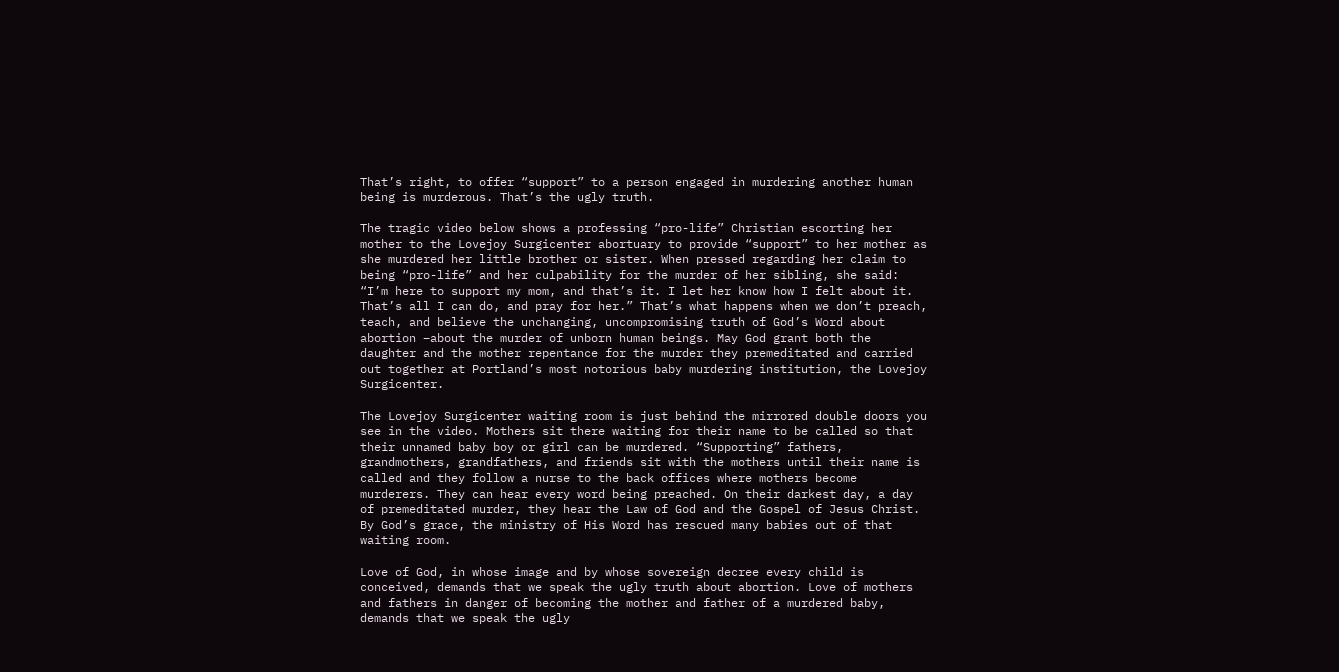That’s right, to offer “support” to a person engaged in murdering another human being is murderous. That’s the ugly truth.

The tragic video below shows a professing “pro-life” Christian escorting her mother to the Lovejoy Surgicenter abortuary to provide “support” to her mother as she murdered her little brother or sister. When pressed regarding her claim to being “pro-life” and her culpability for the murder of her sibling, she said: “I’m here to support my mom, and that’s it. I let her know how I felt about it. That’s all I can do, and pray for her.” That’s what happens when we don’t preach, teach, and believe the unchanging, uncompromising truth of God’s Word about abortion –about the murder of unborn human beings. May God grant both the daughter and the mother repentance for the murder they premeditated and carried out together at Portland’s most notorious baby murdering institution, the Lovejoy Surgicenter.

The Lovejoy Surgicenter waiting room is just behind the mirrored double doors you see in the video. Mothers sit there waiting for their name to be called so that their unnamed baby boy or girl can be murdered. “Supporting” fathers, grandmothers, grandfathers, and friends sit with the mothers until their name is called and they follow a nurse to the back offices where mothers become murderers. They can hear every word being preached. On their darkest day, a day of premeditated murder, they hear the Law of God and the Gospel of Jesus Christ. By God’s grace, the ministry of His Word has rescued many babies out of that waiting room.

Love of God, in whose image and by whose sovereign decree every child is conceived, demands that we speak the ugly truth about abortion. Love of mothers and fathers in danger of becoming the mother and father of a murdered baby, demands that we speak the ugly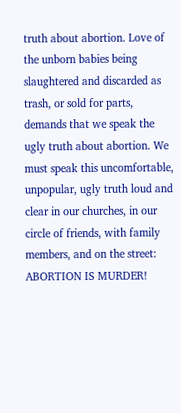truth about abortion. Love of the unborn babies being slaughtered and discarded as trash, or sold for parts, demands that we speak the ugly truth about abortion. We must speak this uncomfortable, unpopular, ugly truth loud and clear in our churches, in our circle of friends, with family members, and on the street: ABORTION IS MURDER!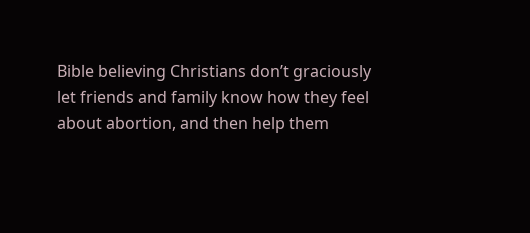Bible believing Christians don’t graciously let friends and family know how they feel about abortion, and then help them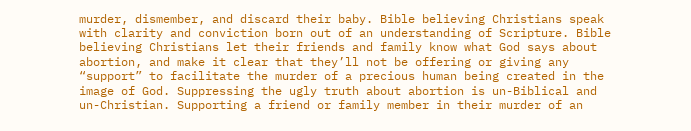murder, dismember, and discard their baby. Bible believing Christians speak with clarity and conviction born out of an understanding of Scripture. Bible believing Christians let their friends and family know what God says about abortion, and make it clear that they’ll not be offering or giving any “support” to facilitate the murder of a precious human being created in the image of God. Suppressing the ugly truth about abortion is un-Biblical and un-Christian. Supporting a friend or family member in their murder of an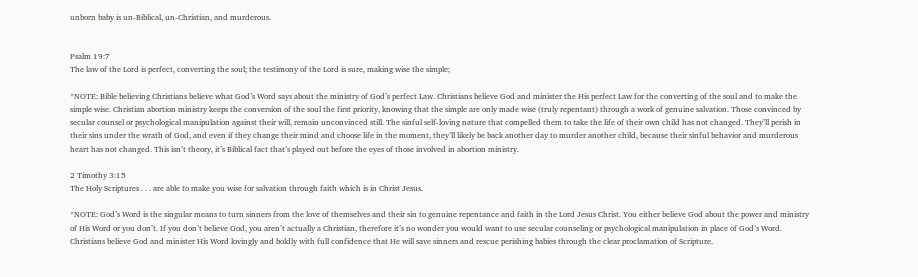unborn baby is un-Biblical, un-Christian, and murderous.


Psalm 19:7
The law of the Lord is perfect, converting the soul; the testimony of the Lord is sure, making wise the simple;

*NOTE: Bible believing Christians believe what God’s Word says about the ministry of God’s perfect Law. Christians believe God and minister the His perfect Law for the converting of the soul and to make the simple wise. Christian abortion ministry keeps the conversion of the soul the first priority, knowing that the simple are only made wise (truly repentant) through a work of genuine salvation. Those convinced by secular counsel or psychological manipulation against their will, remain unconvinced still. The sinful self-loving nature that compelled them to take the life of their own child has not changed. They’ll perish in their sins under the wrath of God, and even if they change their mind and choose life in the moment, they’ll likely be back another day to murder another child, because their sinful behavior and murderous heart has not changed. This isn’t theory, it’s Biblical fact that’s played out before the eyes of those involved in abortion ministry.

2 Timothy 3:15
The Holy Scriptures . . . are able to make you wise for salvation through faith which is in Christ Jesus.

*NOTE: God’s Word is the singular means to turn sinners from the love of themselves and their sin to genuine repentance and faith in the Lord Jesus Christ. You either believe God about the power and ministry of His Word or you don’t. If you don’t believe God, you aren’t actually a Christian, therefore it’s no wonder you would want to use secular counseling or psychological manipulation in place of God’s Word. Christians believe God and minister His Word lovingly and boldly with full confidence that He will save sinners and rescue perishing babies through the clear proclamation of Scripture.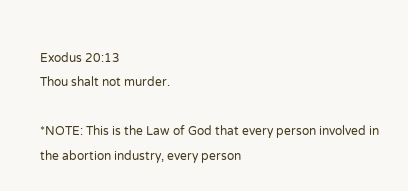Exodus 20:13
Thou shalt not murder.

*NOTE: This is the Law of God that every person involved in the abortion industry, every person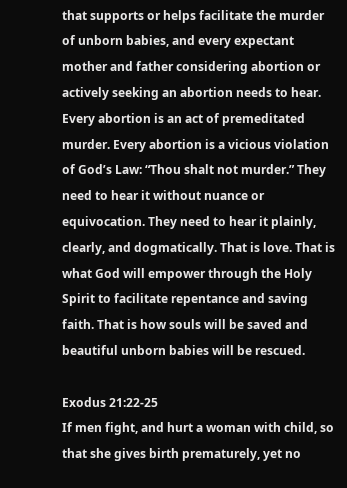that supports or helps facilitate the murder of unborn babies, and every expectant mother and father considering abortion or actively seeking an abortion needs to hear. Every abortion is an act of premeditated murder. Every abortion is a vicious violation of God’s Law: “Thou shalt not murder.” They need to hear it without nuance or equivocation. They need to hear it plainly, clearly, and dogmatically. That is love. That is what God will empower through the Holy Spirit to facilitate repentance and saving faith. That is how souls will be saved and beautiful unborn babies will be rescued.

Exodus 21:22-25
If men fight, and hurt a woman with child, so that she gives birth prematurely, yet no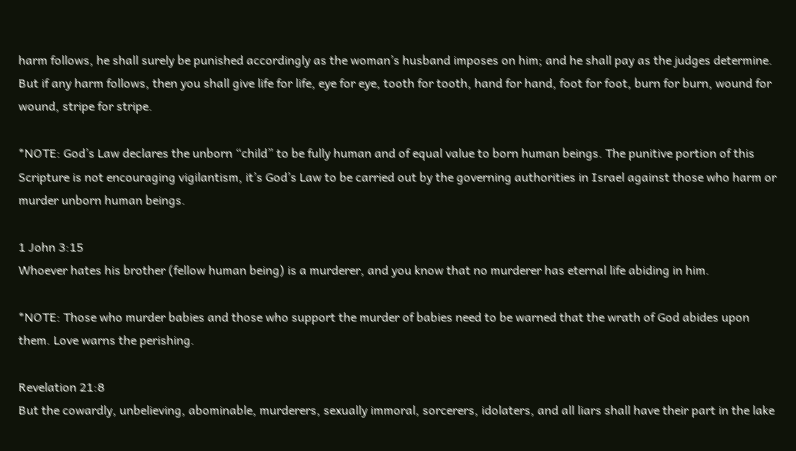harm follows, he shall surely be punished accordingly as the woman’s husband imposes on him; and he shall pay as the judges determine. But if any harm follows, then you shall give life for life, eye for eye, tooth for tooth, hand for hand, foot for foot, burn for burn, wound for wound, stripe for stripe.

*NOTE: God’s Law declares the unborn “child” to be fully human and of equal value to born human beings. The punitive portion of this Scripture is not encouraging vigilantism, it’s God’s Law to be carried out by the governing authorities in Israel against those who harm or murder unborn human beings.

1 John 3:15
Whoever hates his brother (fellow human being) is a murderer, and you know that no murderer has eternal life abiding in him.

*NOTE: Those who murder babies and those who support the murder of babies need to be warned that the wrath of God abides upon them. Love warns the perishing.

Revelation 21:8
But the cowardly, unbelieving, abominable, murderers, sexually immoral, sorcerers, idolaters, and all liars shall have their part in the lake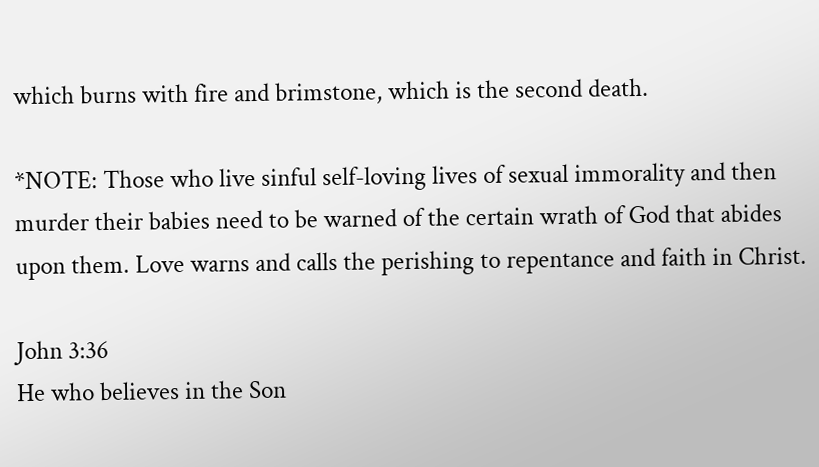which burns with fire and brimstone, which is the second death.

*NOTE: Those who live sinful self-loving lives of sexual immorality and then murder their babies need to be warned of the certain wrath of God that abides upon them. Love warns and calls the perishing to repentance and faith in Christ.

John 3:36
He who believes in the Son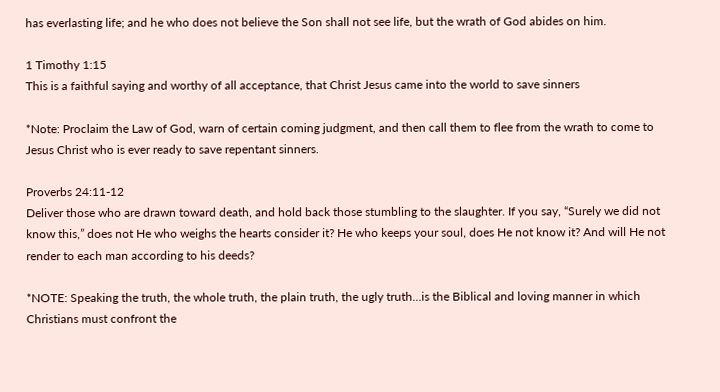has everlasting life; and he who does not believe the Son shall not see life, but the wrath of God abides on him.

1 Timothy 1:15
This is a faithful saying and worthy of all acceptance, that Christ Jesus came into the world to save sinners

*Note: Proclaim the Law of God, warn of certain coming judgment, and then call them to flee from the wrath to come to Jesus Christ who is ever ready to save repentant sinners.

Proverbs 24:11-12
Deliver those who are drawn toward death, and hold back those stumbling to the slaughter. If you say, “Surely we did not know this,” does not He who weighs the hearts consider it? He who keeps your soul, does He not know it? And will He not render to each man according to his deeds?

*NOTE: Speaking the truth, the whole truth, the plain truth, the ugly truth…is the Biblical and loving manner in which Christians must confront the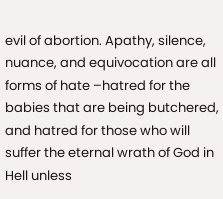evil of abortion. Apathy, silence, nuance, and equivocation are all forms of hate –hatred for the babies that are being butchered, and hatred for those who will suffer the eternal wrath of God in Hell unless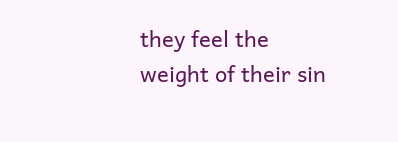they feel the weight of their sin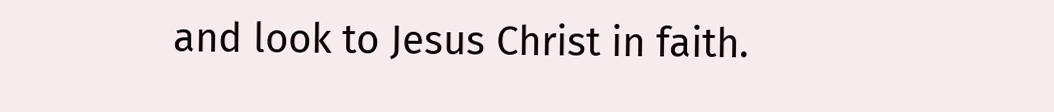and look to Jesus Christ in faith.